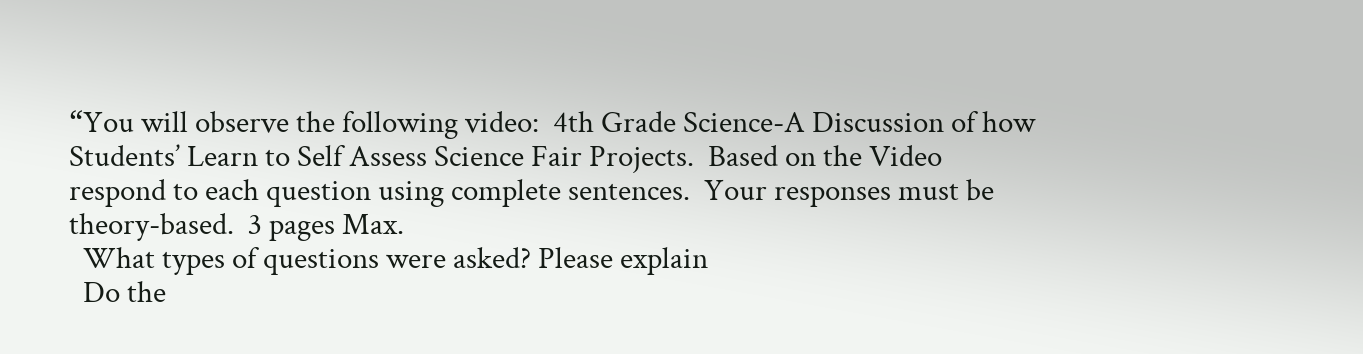“You will observe the following video:  4th Grade Science-A Discussion of how Students’ Learn to Self Assess Science Fair Projects.  Based on the Video respond to each question using complete sentences.  Your responses must be theory-based.  3 pages Max.
  What types of questions were asked? Please explain
  Do the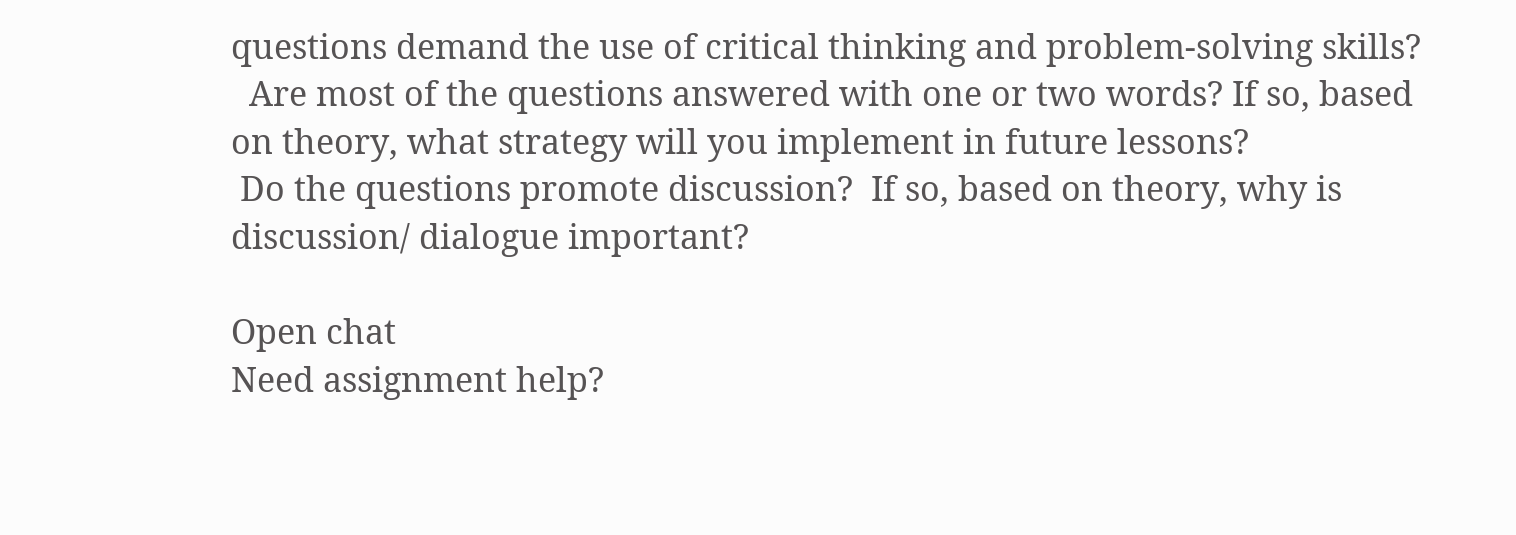questions demand the use of critical thinking and problem-solving skills?
  Are most of the questions answered with one or two words? If so, based on theory, what strategy will you implement in future lessons?
 Do the questions promote discussion?  If so, based on theory, why is discussion/ dialogue important?

Open chat
Need assignment help?